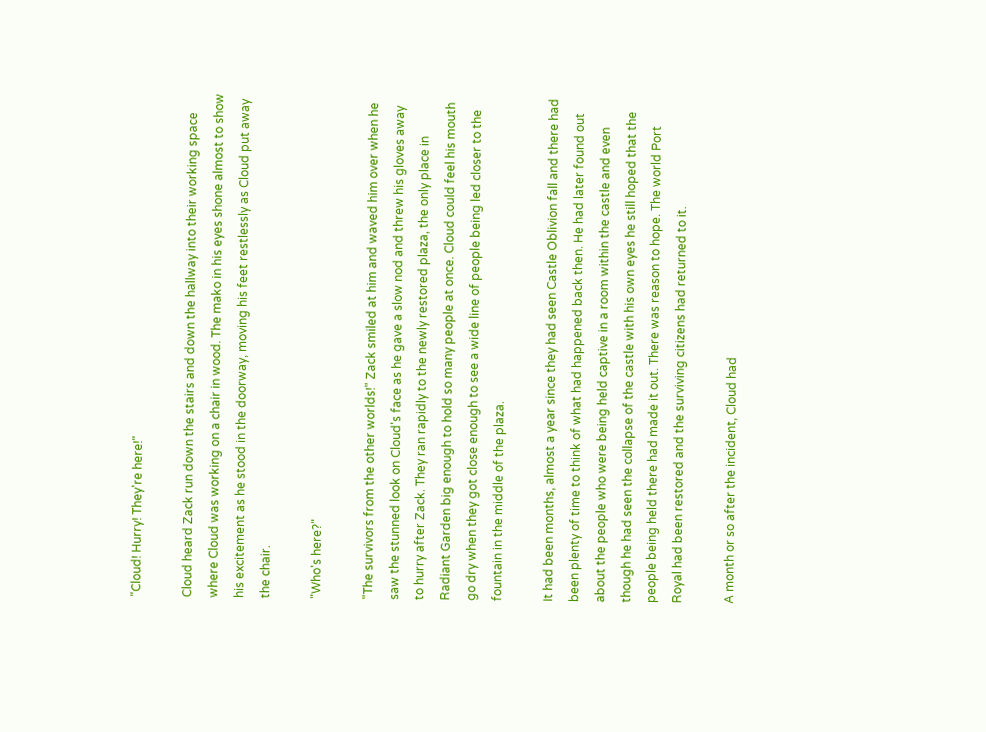"Cloud! Hurry! They're here!"

Cloud heard Zack run down the stairs and down the hallway into their working space where Cloud was working on a chair in wood. The mako in his eyes shone almost to show his excitement as he stood in the doorway, moving his feet restlessly as Cloud put away the chair.

"Who's here?"

"The survivors from the other worlds!" Zack smiled at him and waved him over when he saw the stunned look on Cloud's face as he gave a slow nod and threw his gloves away to hurry after Zack. They ran rapidly to the newly restored plaza, the only place in Radiant Garden big enough to hold so many people at once. Cloud could feel his mouth go dry when they got close enough to see a wide line of people being led closer to the fountain in the middle of the plaza.

It had been months, almost a year since they had seen Castle Oblivion fall and there had been plenty of time to think of what had happened back then. He had later found out about the people who were being held captive in a room within the castle and even though he had seen the collapse of the castle with his own eyes he still hoped that the people being held there had made it out. There was reason to hope. The world Port Royal had been restored and the surviving citizens had returned to it.

A month or so after the incident, Cloud had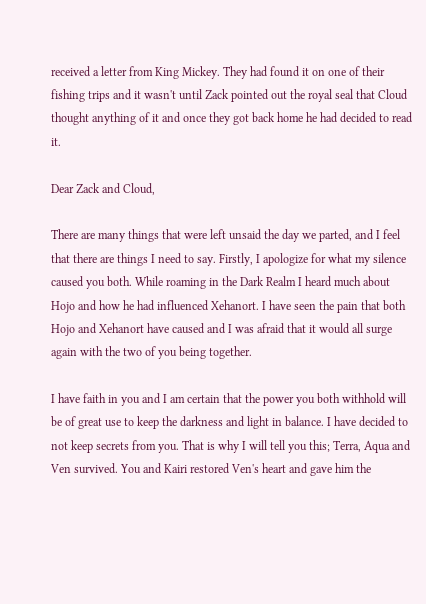received a letter from King Mickey. They had found it on one of their fishing trips and it wasn't until Zack pointed out the royal seal that Cloud thought anything of it and once they got back home he had decided to read it.

Dear Zack and Cloud,

There are many things that were left unsaid the day we parted, and I feel that there are things I need to say. Firstly, I apologize for what my silence caused you both. While roaming in the Dark Realm I heard much about Hojo and how he had influenced Xehanort. I have seen the pain that both Hojo and Xehanort have caused and I was afraid that it would all surge again with the two of you being together.

I have faith in you and I am certain that the power you both withhold will be of great use to keep the darkness and light in balance. I have decided to not keep secrets from you. That is why I will tell you this; Terra, Aqua and Ven survived. You and Kairi restored Ven's heart and gave him the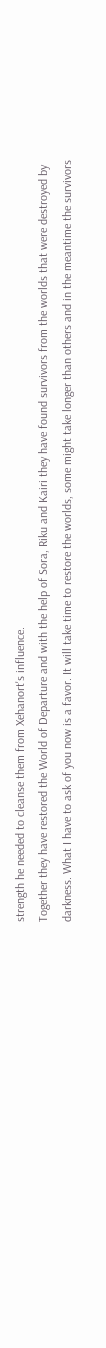strength he needed to cleanse them from Xehanort's influence.
Together they have restored the World of Departure and with the help of Sora, Riku and Kairi they have found survivors from the worlds that were destroyed by darkness. What I have to ask of you now is a favor. It will take time to restore the worlds, some might take longer than others and in the meantime the survivors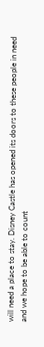will need a place to stay. Disney Castle has opened its doors to these people in need and we hope to be able to count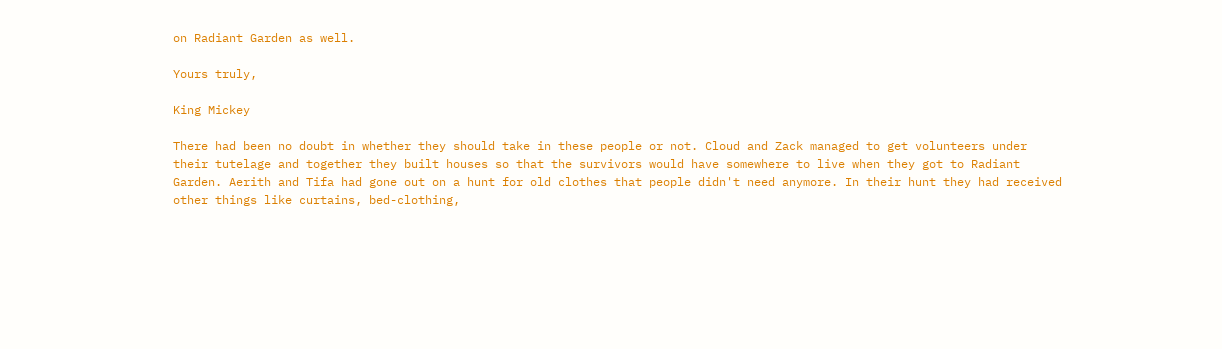on Radiant Garden as well.

Yours truly,

King Mickey

There had been no doubt in whether they should take in these people or not. Cloud and Zack managed to get volunteers under their tutelage and together they built houses so that the survivors would have somewhere to live when they got to Radiant Garden. Aerith and Tifa had gone out on a hunt for old clothes that people didn't need anymore. In their hunt they had received other things like curtains, bed-clothing,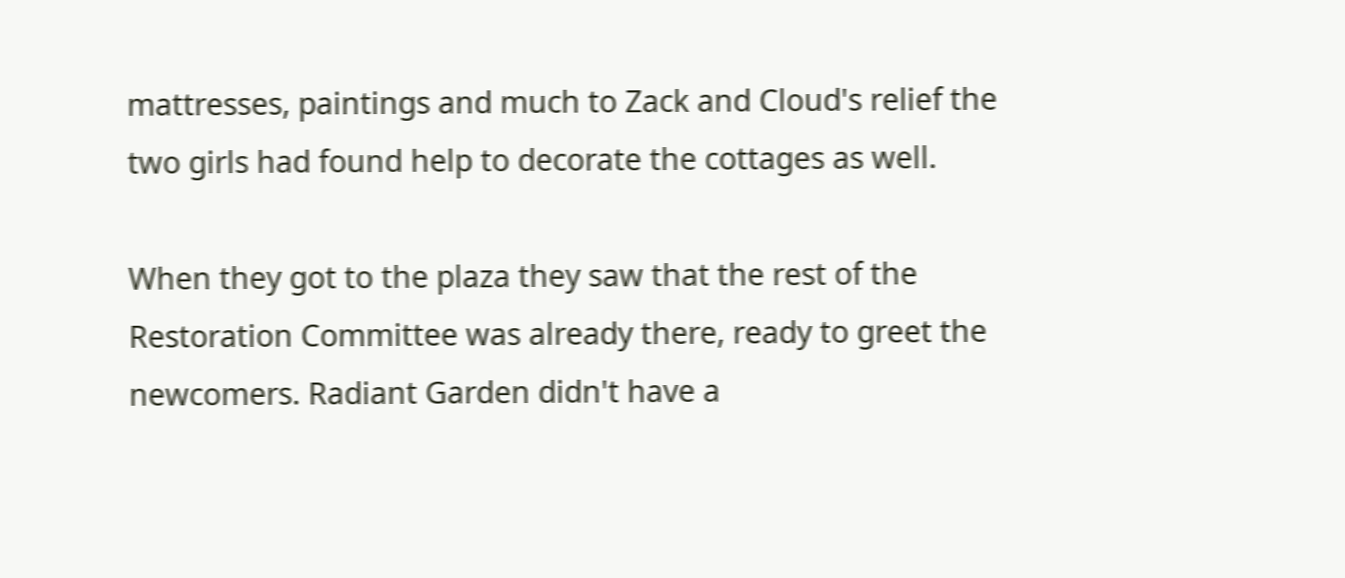mattresses, paintings and much to Zack and Cloud's relief the two girls had found help to decorate the cottages as well.

When they got to the plaza they saw that the rest of the Restoration Committee was already there, ready to greet the newcomers. Radiant Garden didn't have a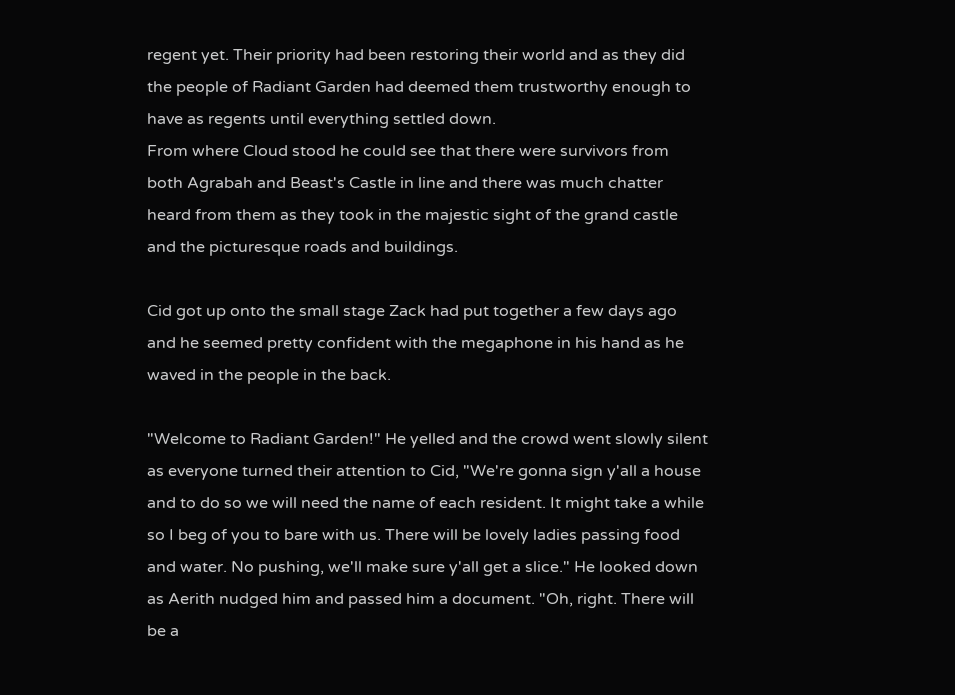regent yet. Their priority had been restoring their world and as they did the people of Radiant Garden had deemed them trustworthy enough to have as regents until everything settled down.
From where Cloud stood he could see that there were survivors from both Agrabah and Beast's Castle in line and there was much chatter heard from them as they took in the majestic sight of the grand castle and the picturesque roads and buildings.

Cid got up onto the small stage Zack had put together a few days ago and he seemed pretty confident with the megaphone in his hand as he waved in the people in the back.

"Welcome to Radiant Garden!" He yelled and the crowd went slowly silent as everyone turned their attention to Cid, "We're gonna sign y'all a house and to do so we will need the name of each resident. It might take a while so I beg of you to bare with us. There will be lovely ladies passing food and water. No pushing, we'll make sure y'all get a slice." He looked down as Aerith nudged him and passed him a document. "Oh, right. There will be a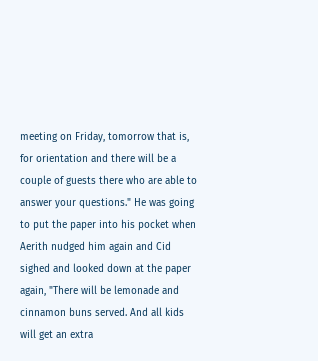meeting on Friday, tomorrow that is, for orientation and there will be a couple of guests there who are able to answer your questions." He was going to put the paper into his pocket when Aerith nudged him again and Cid sighed and looked down at the paper again, "There will be lemonade and cinnamon buns served. And all kids will get an extra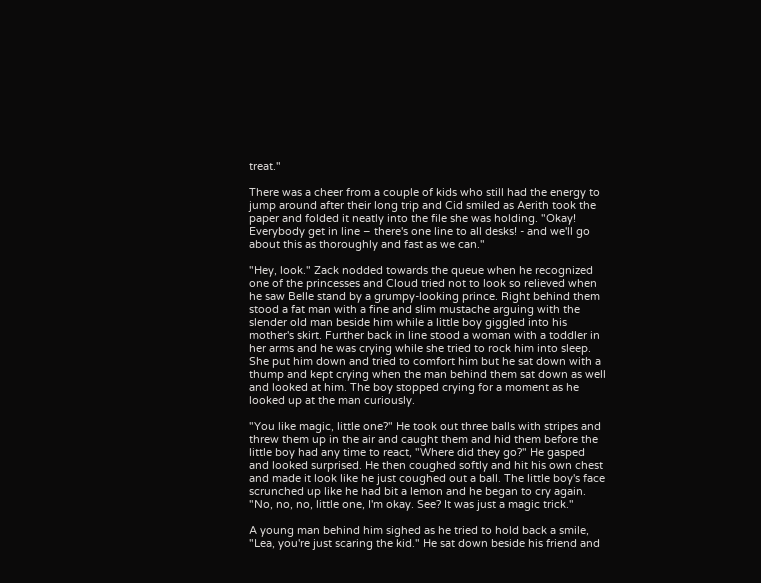treat."

There was a cheer from a couple of kids who still had the energy to jump around after their long trip and Cid smiled as Aerith took the paper and folded it neatly into the file she was holding. "Okay! Everybody get in line – there's one line to all desks! - and we'll go about this as thoroughly and fast as we can."

"Hey, look." Zack nodded towards the queue when he recognized one of the princesses and Cloud tried not to look so relieved when he saw Belle stand by a grumpy-looking prince. Right behind them stood a fat man with a fine and slim mustache arguing with the slender old man beside him while a little boy giggled into his mother's skirt. Further back in line stood a woman with a toddler in her arms and he was crying while she tried to rock him into sleep. She put him down and tried to comfort him but he sat down with a thump and kept crying when the man behind them sat down as well and looked at him. The boy stopped crying for a moment as he looked up at the man curiously.

"You like magic, little one?" He took out three balls with stripes and threw them up in the air and caught them and hid them before the little boy had any time to react, "Where did they go?" He gasped and looked surprised. He then coughed softly and hit his own chest and made it look like he just coughed out a ball. The little boy's face scrunched up like he had bit a lemon and he began to cry again. "No, no, no, little one, I'm okay. See? It was just a magic trick."

A young man behind him sighed as he tried to hold back a smile, "Lea, you're just scaring the kid." He sat down beside his friend and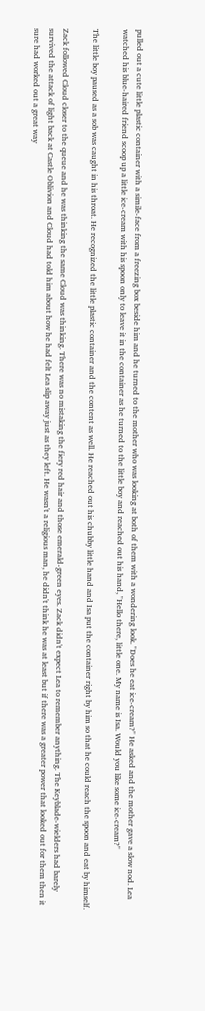pulled out a cute little plastic container with a simile-face from a freezing box beside him and he turned to the mother who was looking at both of them with a wondering look. "Does he eat ice-cream?" He asked and the mother gave a slow nod. Lea watched his blue-haired friend scoop up a little ice-cream with his spoon only to leave it in the container as he turned to the little boy and reached out his hand, "Hello there, little one. My name is Isa. Would you like some ice-cream?"

The little boy paused as a sob was caught in his throat. He recognized the little plastic container and the content as well. He reached out his chubby little hand and Isa put the container right by him so that he could reach the spoon and eat by himself.

Zack followed Cloud closer to the queue and he was thinking the same Cloud was thinking. There was no mistaking the fiery red hair and those emerald-green eyes. Zack didn't expect Lea to remember anything. The Keyblade-wielders had barely survived the attack of light back at Castle Oblivion and Cloud had told him about how he had felt Lea slip away just as they left. He wasn't a religious man, he didn't think he was at least but if there was a greater power that looked out for them then it sure had worked out a great way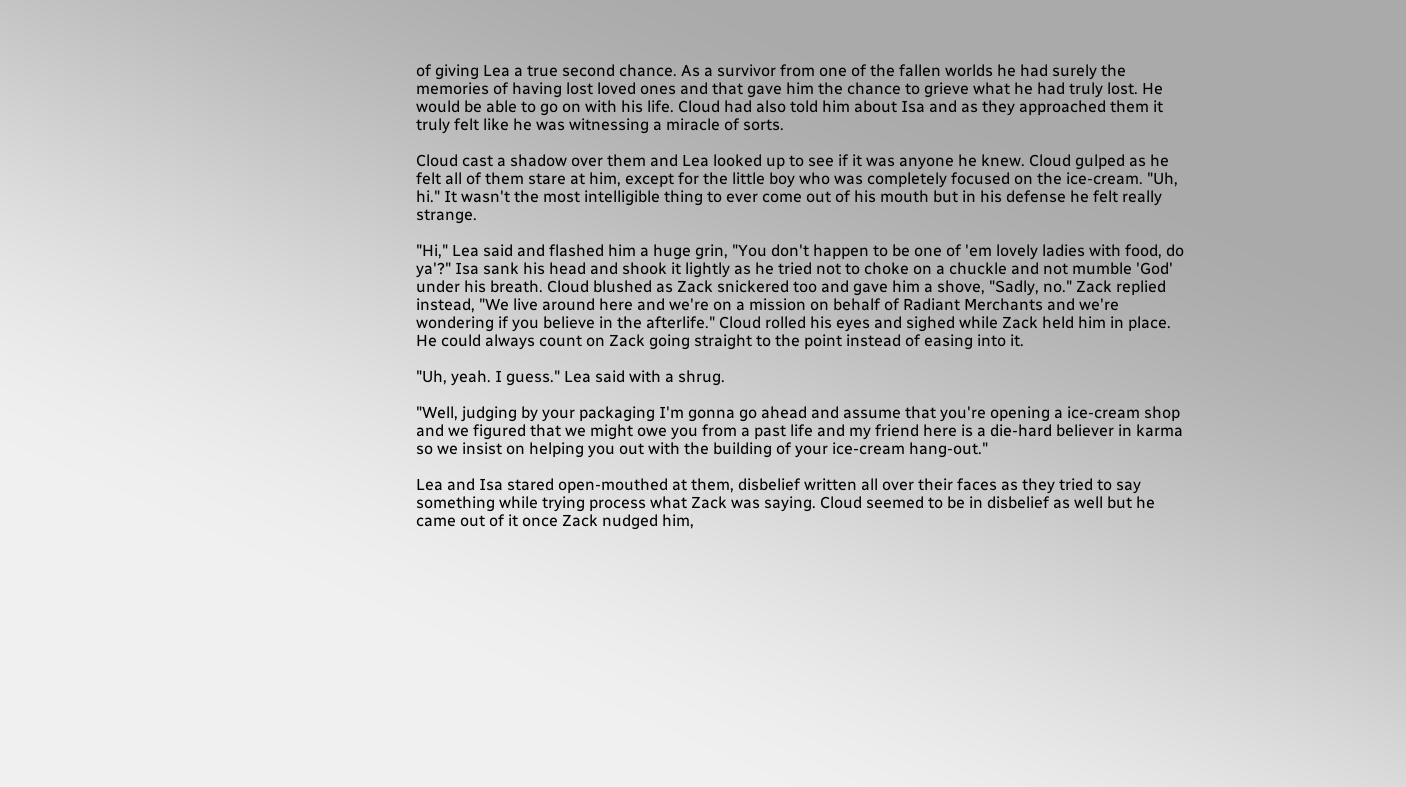of giving Lea a true second chance. As a survivor from one of the fallen worlds he had surely the memories of having lost loved ones and that gave him the chance to grieve what he had truly lost. He would be able to go on with his life. Cloud had also told him about Isa and as they approached them it truly felt like he was witnessing a miracle of sorts.

Cloud cast a shadow over them and Lea looked up to see if it was anyone he knew. Cloud gulped as he felt all of them stare at him, except for the little boy who was completely focused on the ice-cream. "Uh, hi." It wasn't the most intelligible thing to ever come out of his mouth but in his defense he felt really strange.

"Hi," Lea said and flashed him a huge grin, "You don't happen to be one of 'em lovely ladies with food, do ya'?" Isa sank his head and shook it lightly as he tried not to choke on a chuckle and not mumble 'God' under his breath. Cloud blushed as Zack snickered too and gave him a shove, "Sadly, no." Zack replied instead, "We live around here and we're on a mission on behalf of Radiant Merchants and we're wondering if you believe in the afterlife." Cloud rolled his eyes and sighed while Zack held him in place. He could always count on Zack going straight to the point instead of easing into it.

"Uh, yeah. I guess." Lea said with a shrug.

"Well, judging by your packaging I'm gonna go ahead and assume that you're opening a ice-cream shop and we figured that we might owe you from a past life and my friend here is a die-hard believer in karma so we insist on helping you out with the building of your ice-cream hang-out."

Lea and Isa stared open-mouthed at them, disbelief written all over their faces as they tried to say something while trying process what Zack was saying. Cloud seemed to be in disbelief as well but he came out of it once Zack nudged him,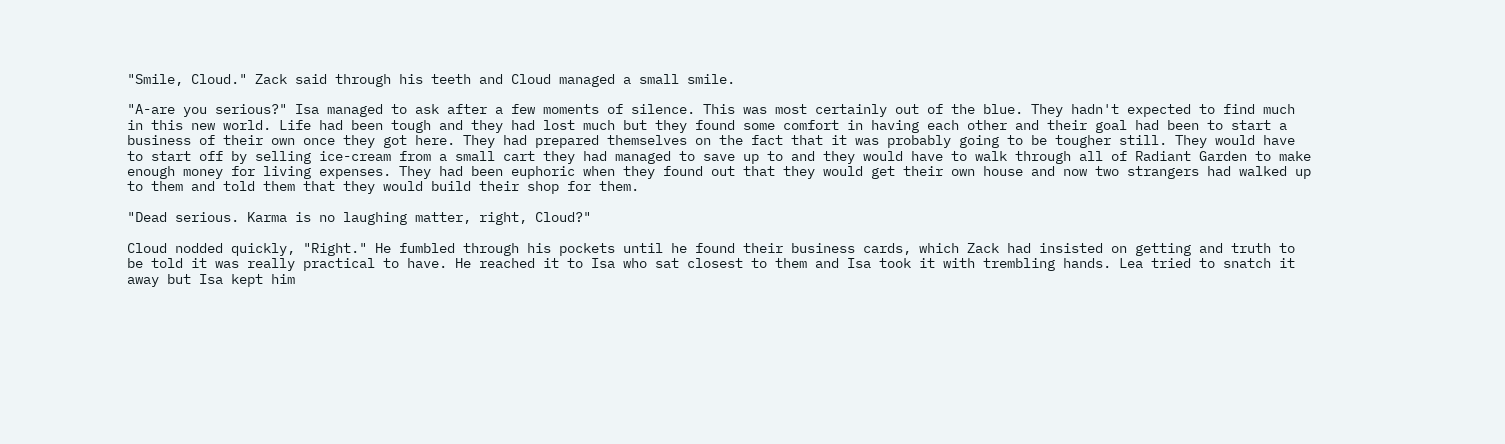"Smile, Cloud." Zack said through his teeth and Cloud managed a small smile.

"A-are you serious?" Isa managed to ask after a few moments of silence. This was most certainly out of the blue. They hadn't expected to find much in this new world. Life had been tough and they had lost much but they found some comfort in having each other and their goal had been to start a business of their own once they got here. They had prepared themselves on the fact that it was probably going to be tougher still. They would have to start off by selling ice-cream from a small cart they had managed to save up to and they would have to walk through all of Radiant Garden to make enough money for living expenses. They had been euphoric when they found out that they would get their own house and now two strangers had walked up to them and told them that they would build their shop for them.

"Dead serious. Karma is no laughing matter, right, Cloud?"

Cloud nodded quickly, "Right." He fumbled through his pockets until he found their business cards, which Zack had insisted on getting and truth to be told it was really practical to have. He reached it to Isa who sat closest to them and Isa took it with trembling hands. Lea tried to snatch it away but Isa kept him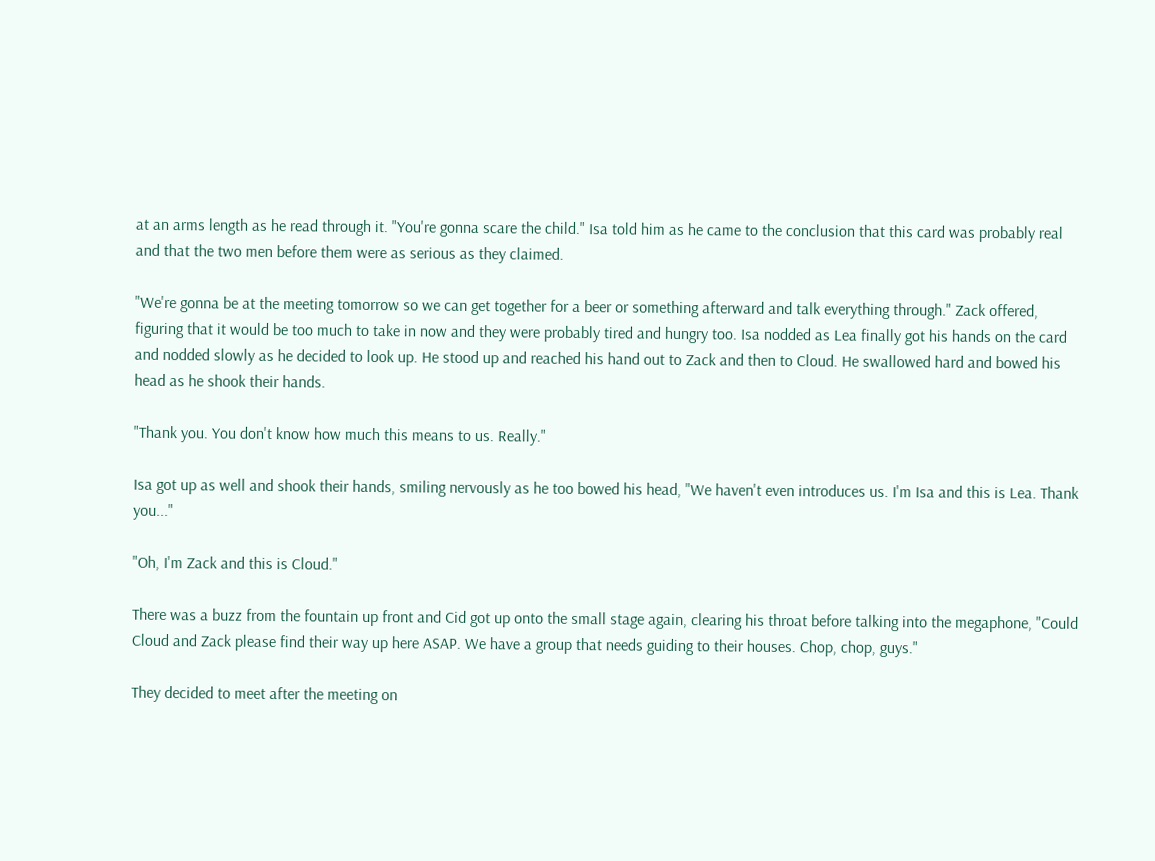at an arms length as he read through it. "You're gonna scare the child." Isa told him as he came to the conclusion that this card was probably real and that the two men before them were as serious as they claimed.

"We're gonna be at the meeting tomorrow so we can get together for a beer or something afterward and talk everything through." Zack offered, figuring that it would be too much to take in now and they were probably tired and hungry too. Isa nodded as Lea finally got his hands on the card and nodded slowly as he decided to look up. He stood up and reached his hand out to Zack and then to Cloud. He swallowed hard and bowed his head as he shook their hands.

"Thank you. You don't know how much this means to us. Really."

Isa got up as well and shook their hands, smiling nervously as he too bowed his head, "We haven't even introduces us. I'm Isa and this is Lea. Thank you..."

"Oh, I'm Zack and this is Cloud."

There was a buzz from the fountain up front and Cid got up onto the small stage again, clearing his throat before talking into the megaphone, "Could Cloud and Zack please find their way up here ASAP. We have a group that needs guiding to their houses. Chop, chop, guys."

They decided to meet after the meeting on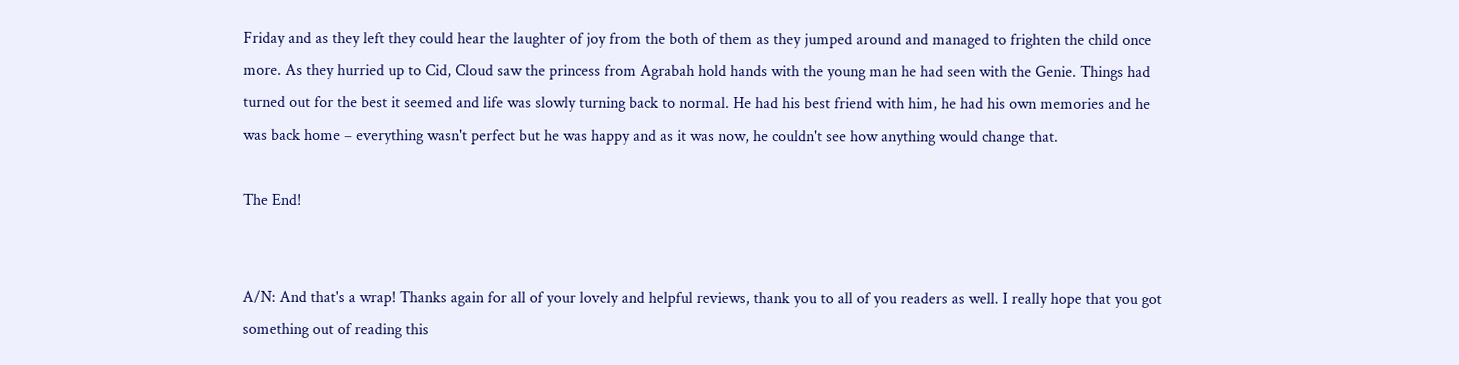Friday and as they left they could hear the laughter of joy from the both of them as they jumped around and managed to frighten the child once more. As they hurried up to Cid, Cloud saw the princess from Agrabah hold hands with the young man he had seen with the Genie. Things had turned out for the best it seemed and life was slowly turning back to normal. He had his best friend with him, he had his own memories and he was back home – everything wasn't perfect but he was happy and as it was now, he couldn't see how anything would change that.

The End!


A/N: And that's a wrap! Thanks again for all of your lovely and helpful reviews, thank you to all of you readers as well. I really hope that you got something out of reading this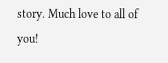story. Much love to all of you!